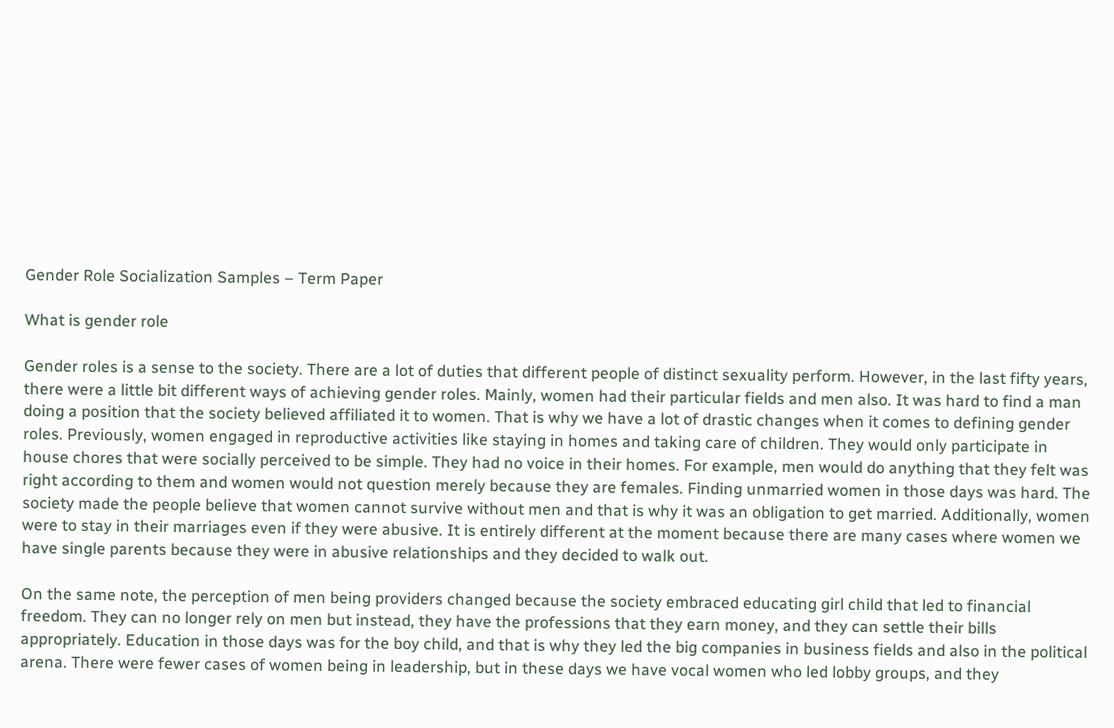Gender Role Socialization Samples – Term Paper

What is gender role

Gender roles is a sense to the society. There are a lot of duties that different people of distinct sexuality perform. However, in the last fifty years, there were a little bit different ways of achieving gender roles. Mainly, women had their particular fields and men also. It was hard to find a man doing a position that the society believed affiliated it to women. That is why we have a lot of drastic changes when it comes to defining gender roles. Previously, women engaged in reproductive activities like staying in homes and taking care of children. They would only participate in house chores that were socially perceived to be simple. They had no voice in their homes. For example, men would do anything that they felt was right according to them and women would not question merely because they are females. Finding unmarried women in those days was hard. The society made the people believe that women cannot survive without men and that is why it was an obligation to get married. Additionally, women were to stay in their marriages even if they were abusive. It is entirely different at the moment because there are many cases where women we have single parents because they were in abusive relationships and they decided to walk out.

On the same note, the perception of men being providers changed because the society embraced educating girl child that led to financial freedom. They can no longer rely on men but instead, they have the professions that they earn money, and they can settle their bills appropriately. Education in those days was for the boy child, and that is why they led the big companies in business fields and also in the political arena. There were fewer cases of women being in leadership, but in these days we have vocal women who led lobby groups, and they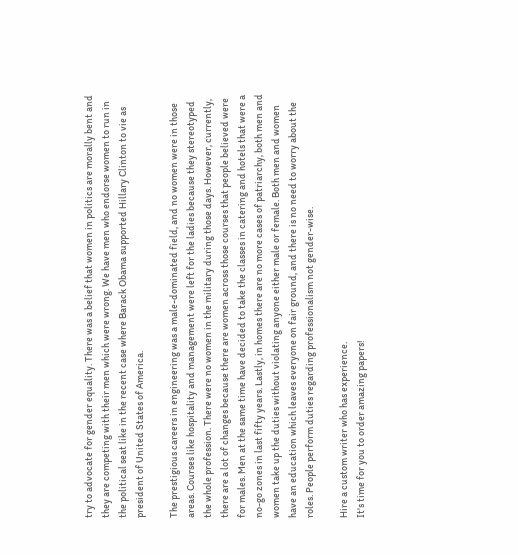try to advocate for gender equality. There was a belief that women in politics are morally bent and they are competing with their men which were wrong. We have men who endorse women to run in the political seat like in the recent case where Barack Obama supported Hillary Clinton to vie as president of United States of America.

The prestigious careers in engineering was a male-dominated field, and no women were in those areas. Courses like hospitality and management were left for the ladies because they stereotyped the whole profession. There were no women in the military during those days. However, currently, there are a lot of changes because there are women across those courses that people believed were for males. Men at the same time have decided to take the classes in catering and hotels that were a no-go zones in last fifty years. Lastly, in homes there are no more cases of patriarchy, both men and women take up the duties without violating anyone either male or female. Both men and women have an education which leaves everyone on fair ground, and there is no need to worry about the roles. People perform duties regarding professionalism not gender-wise.

Hire a custom writer who has experience.
It's time for you to order amazing papers!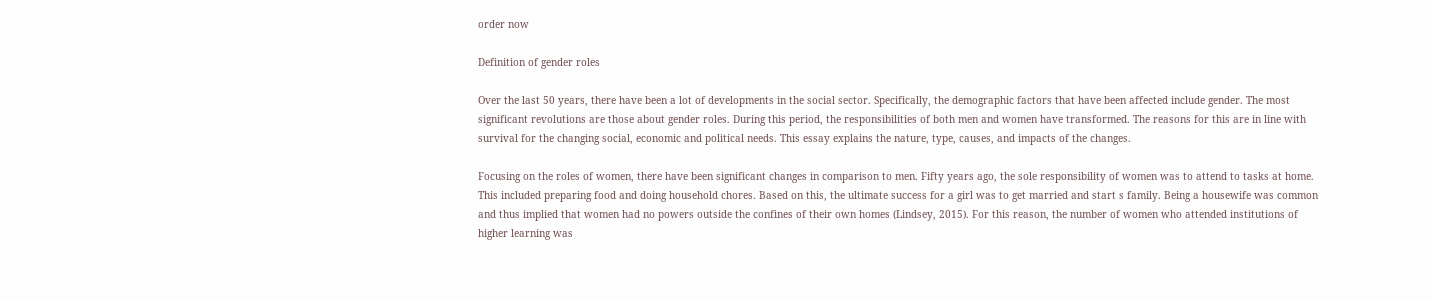order now

Definition of gender roles

Over the last 50 years, there have been a lot of developments in the social sector. Specifically, the demographic factors that have been affected include gender. The most significant revolutions are those about gender roles. During this period, the responsibilities of both men and women have transformed. The reasons for this are in line with survival for the changing social, economic and political needs. This essay explains the nature, type, causes, and impacts of the changes.

Focusing on the roles of women, there have been significant changes in comparison to men. Fifty years ago, the sole responsibility of women was to attend to tasks at home. This included preparing food and doing household chores. Based on this, the ultimate success for a girl was to get married and start s family. Being a housewife was common and thus implied that women had no powers outside the confines of their own homes (Lindsey, 2015). For this reason, the number of women who attended institutions of higher learning was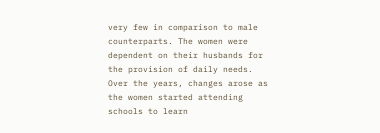very few in comparison to male counterparts. The women were dependent on their husbands for the provision of daily needs. Over the years, changes arose as the women started attending schools to learn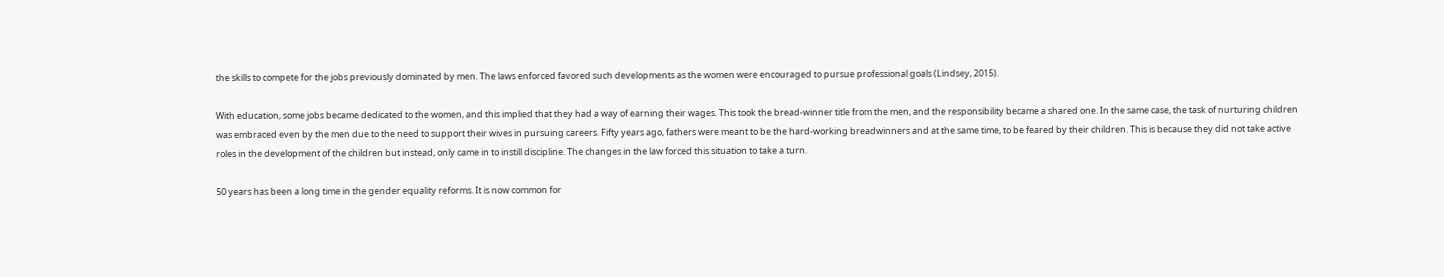the skills to compete for the jobs previously dominated by men. The laws enforced favored such developments as the women were encouraged to pursue professional goals (Lindsey, 2015).

With education, some jobs became dedicated to the women, and this implied that they had a way of earning their wages. This took the bread-winner title from the men, and the responsibility became a shared one. In the same case, the task of nurturing children was embraced even by the men due to the need to support their wives in pursuing careers. Fifty years ago, fathers were meant to be the hard-working breadwinners and at the same time, to be feared by their children. This is because they did not take active roles in the development of the children but instead, only came in to instill discipline. The changes in the law forced this situation to take a turn.

50 years has been a long time in the gender equality reforms. It is now common for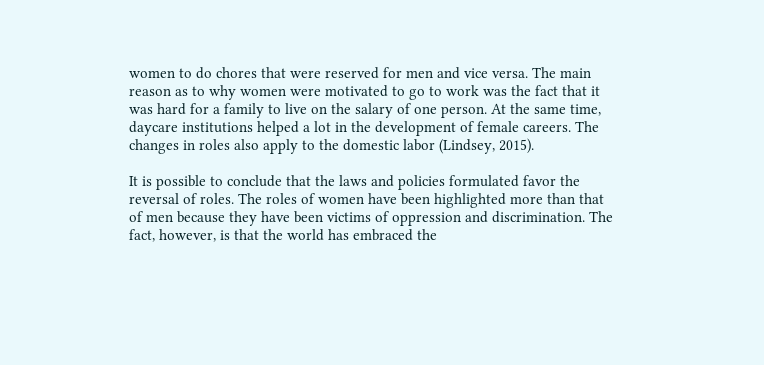women to do chores that were reserved for men and vice versa. The main reason as to why women were motivated to go to work was the fact that it was hard for a family to live on the salary of one person. At the same time, daycare institutions helped a lot in the development of female careers. The changes in roles also apply to the domestic labor (Lindsey, 2015).

It is possible to conclude that the laws and policies formulated favor the reversal of roles. The roles of women have been highlighted more than that of men because they have been victims of oppression and discrimination. The fact, however, is that the world has embraced the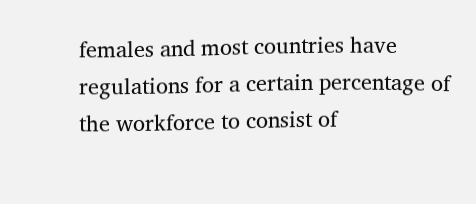females and most countries have regulations for a certain percentage of the workforce to consist of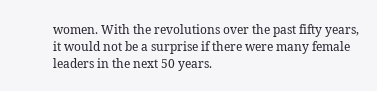women. With the revolutions over the past fifty years, it would not be a surprise if there were many female leaders in the next 50 years.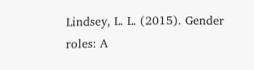Lindsey, L. L. (2015). Gender roles: A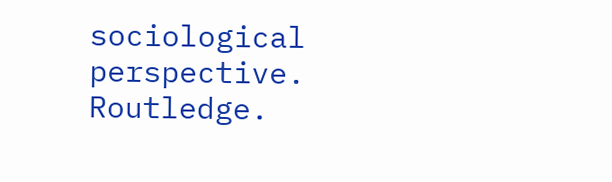sociological perspective. Routledge.